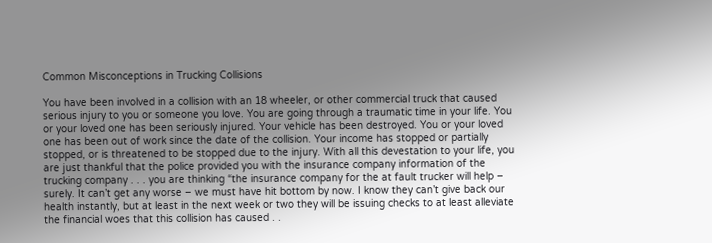Common Misconceptions in Trucking Collisions

You have been involved in a collision with an 18 wheeler, or other commercial truck that caused serious injury to you or someone you love. You are going through a traumatic time in your life. You or your loved one has been seriously injured. Your vehicle has been destroyed. You or your loved one has been out of work since the date of the collision. Your income has stopped or partially stopped, or is threatened to be stopped due to the injury. With all this devestation to your life, you are just thankful that the police provided you with the insurance company information of the trucking company . . . you are thinking “the insurance company for the at fault trucker will help – surely. It can’t get any worse – we must have hit bottom by now. I know they can’t give back our health instantly, but at least in the next week or two they will be issuing checks to at least alleviate the financial woes that this collision has caused . .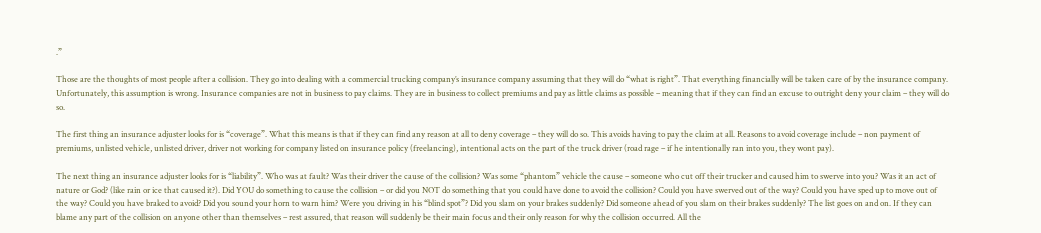.”

Those are the thoughts of most people after a collision. They go into dealing with a commercial trucking company’s insurance company assuming that they will do “what is right”. That everything financially will be taken care of by the insurance company. Unfortunately, this assumption is wrong. Insurance companies are not in business to pay claims. They are in business to collect premiums and pay as little claims as possible – meaning that if they can find an excuse to outright deny your claim – they will do so.

The first thing an insurance adjuster looks for is “coverage”. What this means is that if they can find any reason at all to deny coverage – they will do so. This avoids having to pay the claim at all. Reasons to avoid coverage include – non payment of premiums, unlisted vehicle, unlisted driver, driver not working for company listed on insurance policy (freelancing), intentional acts on the part of the truck driver (road rage – if he intentionally ran into you, they wont pay).

The next thing an insurance adjuster looks for is “liability”. Who was at fault? Was their driver the cause of the collision? Was some “phantom” vehicle the cause – someone who cut off their trucker and caused him to swerve into you? Was it an act of nature or God? (like rain or ice that caused it?). Did YOU do something to cause the collision – or did you NOT do something that you could have done to avoid the collision? Could you have swerved out of the way? Could you have sped up to move out of the way? Could you have braked to avoid? Did you sound your horn to warn him? Were you driving in his “blind spot”? Did you slam on your brakes suddenly? Did someone ahead of you slam on their brakes suddenly? The list goes on and on. If they can blame any part of the collision on anyone other than themselves – rest assured, that reason will suddenly be their main focus and their only reason for why the collision occurred. All the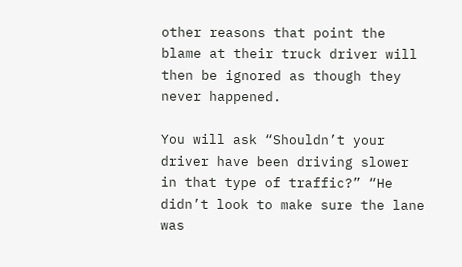other reasons that point the blame at their truck driver will then be ignored as though they never happened.

You will ask “Shouldn’t your driver have been driving slower in that type of traffic?” “He didn’t look to make sure the lane was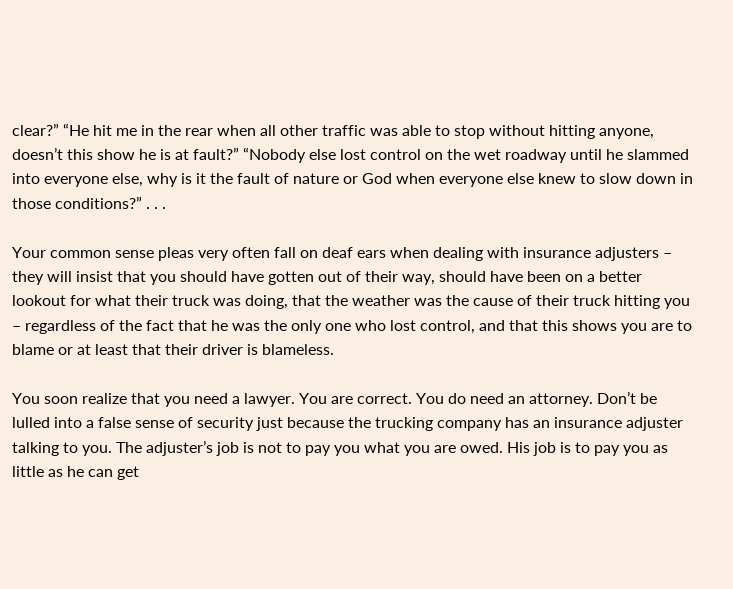clear?” “He hit me in the rear when all other traffic was able to stop without hitting anyone, doesn’t this show he is at fault?” “Nobody else lost control on the wet roadway until he slammed into everyone else, why is it the fault of nature or God when everyone else knew to slow down in those conditions?” . . .

Your common sense pleas very often fall on deaf ears when dealing with insurance adjusters – they will insist that you should have gotten out of their way, should have been on a better lookout for what their truck was doing, that the weather was the cause of their truck hitting you – regardless of the fact that he was the only one who lost control, and that this shows you are to blame or at least that their driver is blameless.

You soon realize that you need a lawyer. You are correct. You do need an attorney. Don’t be lulled into a false sense of security just because the trucking company has an insurance adjuster talking to you. The adjuster’s job is not to pay you what you are owed. His job is to pay you as little as he can get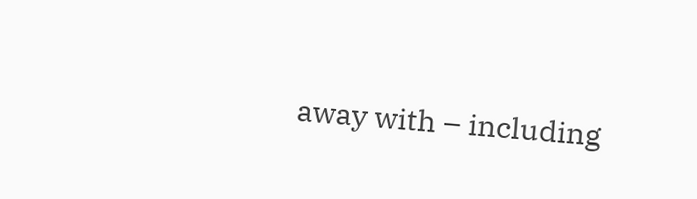away with – including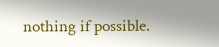nothing if possible.